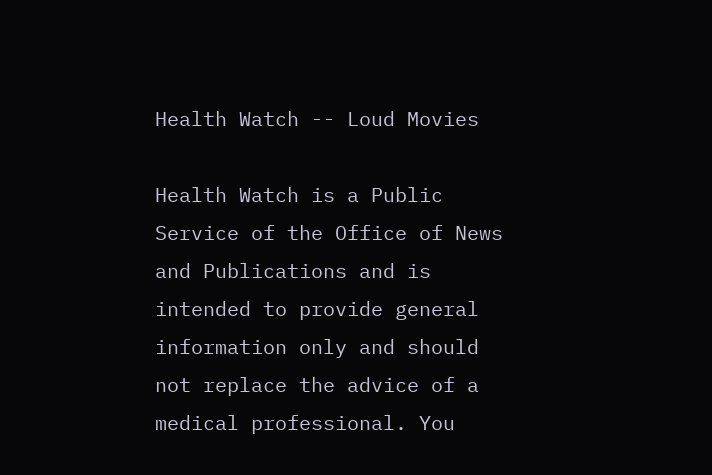Health Watch -- Loud Movies

Health Watch is a Public Service of the Office of News and Publications and is intended to provide general information only and should not replace the advice of a medical professional. You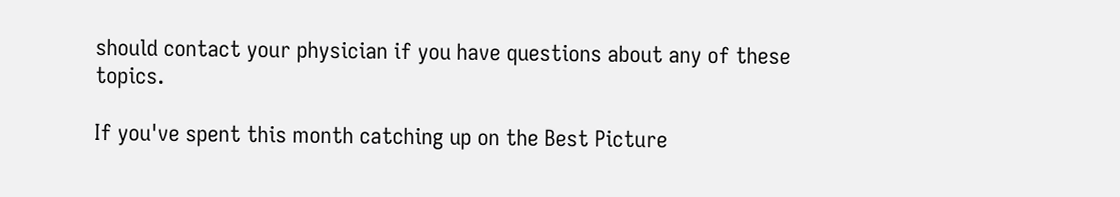should contact your physician if you have questions about any of these topics.

If you've spent this month catching up on the Best Picture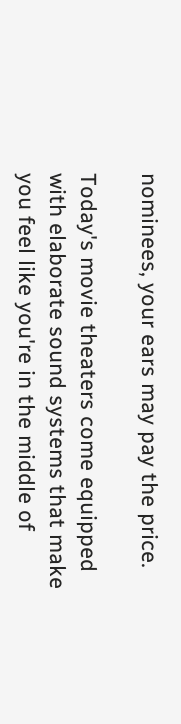nominees, your ears may pay the price.

Today's movie theaters come equipped with elaborate sound systems that make you feel like you're in the middle of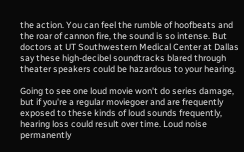the action. You can feel the rumble of hoofbeats and the roar of cannon fire, the sound is so intense. But doctors at UT Southwestern Medical Center at Dallas say these high-decibel soundtracks blared through theater speakers could be hazardous to your hearing.

Going to see one loud movie won't do series damage, but if you're a regular moviegoer and are frequently exposed to these kinds of loud sounds frequently, hearing loss could result over time. Loud noise permanently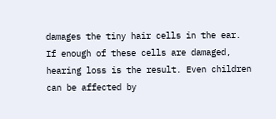damages the tiny hair cells in the ear. If enough of these cells are damaged, hearing loss is the result. Even children can be affected by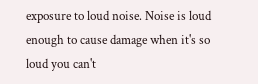exposure to loud noise. Noise is loud enough to cause damage when it's so loud you can't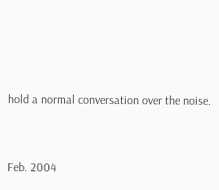hold a normal conversation over the noise.


Feb. 2004